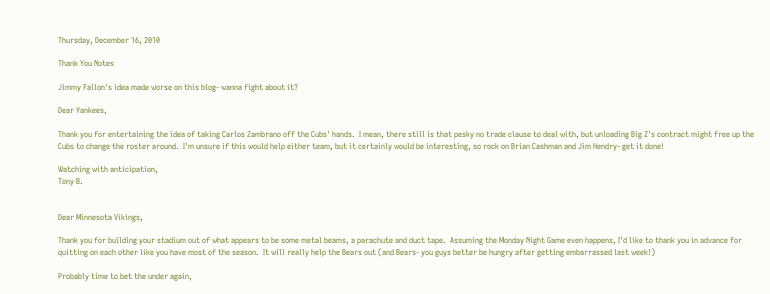Thursday, December 16, 2010

Thank You Notes

Jimmy Fallon's idea made worse on this blog- wanna fight about it?

Dear Yankees,

Thank you for entertaining the idea of taking Carlos Zambrano off the Cubs' hands.  I mean, there still is that pesky no trade clause to deal with, but unloading Big Z's contract might free up the Cubs to change the roster around.  I'm unsure if this would help either team, but it certainly would be interesting, so rock on Brian Cashman and Jim Hendry- get it done!

Watching with anticipation,
Tony B.


Dear Minnesota Vikings,

Thank you for building your stadium out of what appears to be some metal beams, a parachute and duct tape.  Assuming the Monday Night Game even happens, I'd like to thank you in advance for quitting on each other like you have most of the season.  It will really help the Bears out (and Bears- you guys better be hungry after getting embarrassed last week!)

Probably time to bet the under again,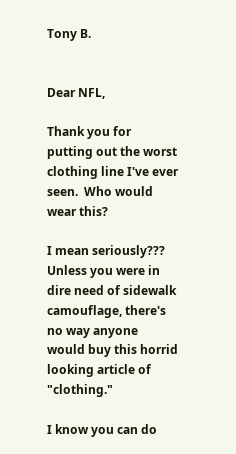Tony B.


Dear NFL,

Thank you for putting out the worst clothing line I've ever seen.  Who would wear this?

I mean seriously???  Unless you were in dire need of sidewalk camouflage, there's no way anyone would buy this horrid looking article of "clothing."

I know you can do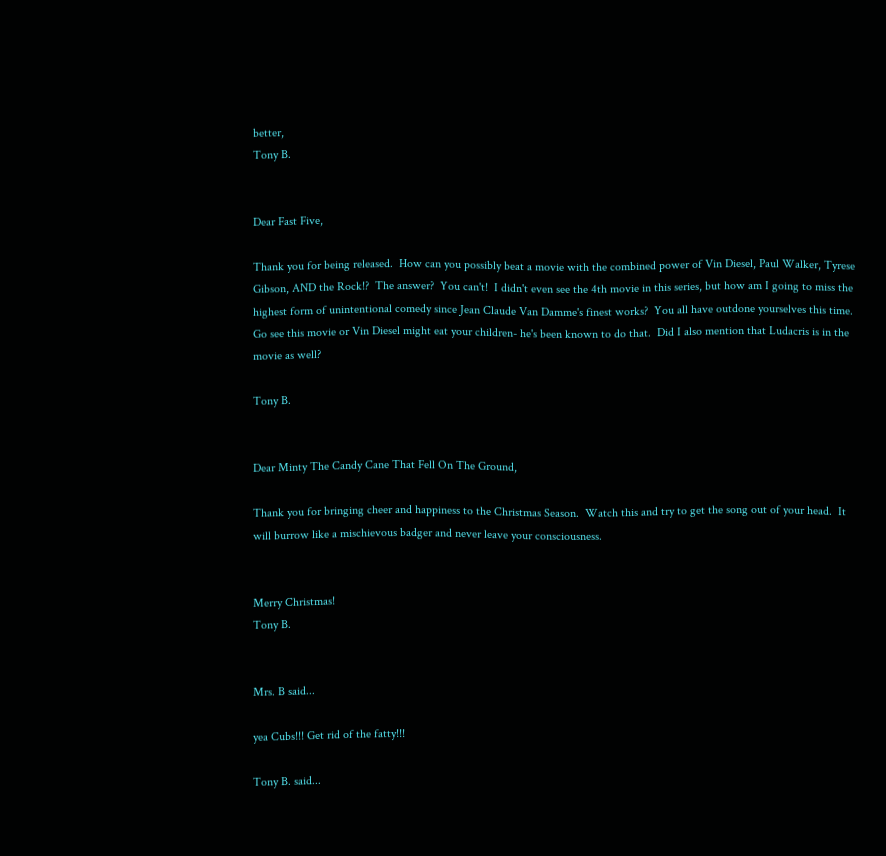better,
Tony B.


Dear Fast Five,

Thank you for being released.  How can you possibly beat a movie with the combined power of Vin Diesel, Paul Walker, Tyrese Gibson, AND the Rock!?  The answer?  You can't!  I didn't even see the 4th movie in this series, but how am I going to miss the highest form of unintentional comedy since Jean Claude Van Damme's finest works?  You all have outdone yourselves this time.  Go see this movie or Vin Diesel might eat your children- he's been known to do that.  Did I also mention that Ludacris is in the movie as well?

Tony B.


Dear Minty The Candy Cane That Fell On The Ground,

Thank you for bringing cheer and happiness to the Christmas Season.  Watch this and try to get the song out of your head.  It will burrow like a mischievous badger and never leave your consciousness.


Merry Christmas!
Tony B.


Mrs. B said...

yea Cubs!!! Get rid of the fatty!!!

Tony B. said...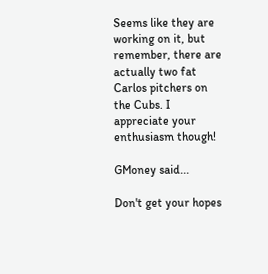Seems like they are working on it, but remember, there are actually two fat Carlos pitchers on the Cubs. I appreciate your enthusiasm though!

GMoney said...

Don't get your hopes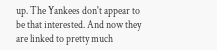up. The Yankees don't appear to be that interested. And now they are linked to pretty much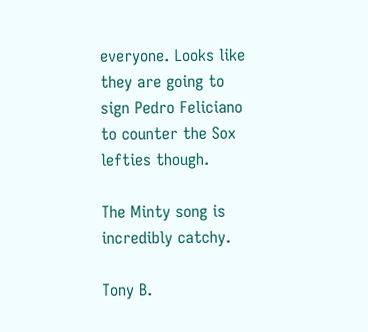everyone. Looks like they are going to sign Pedro Feliciano to counter the Sox lefties though.

The Minty song is incredibly catchy.

Tony B.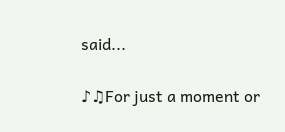said...

♪♫For just a moment or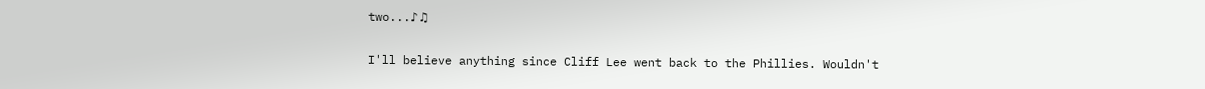two...♪♫

I'll believe anything since Cliff Lee went back to the Phillies. Wouldn't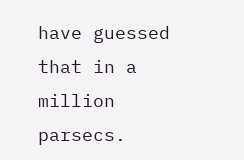have guessed that in a million parsecs.